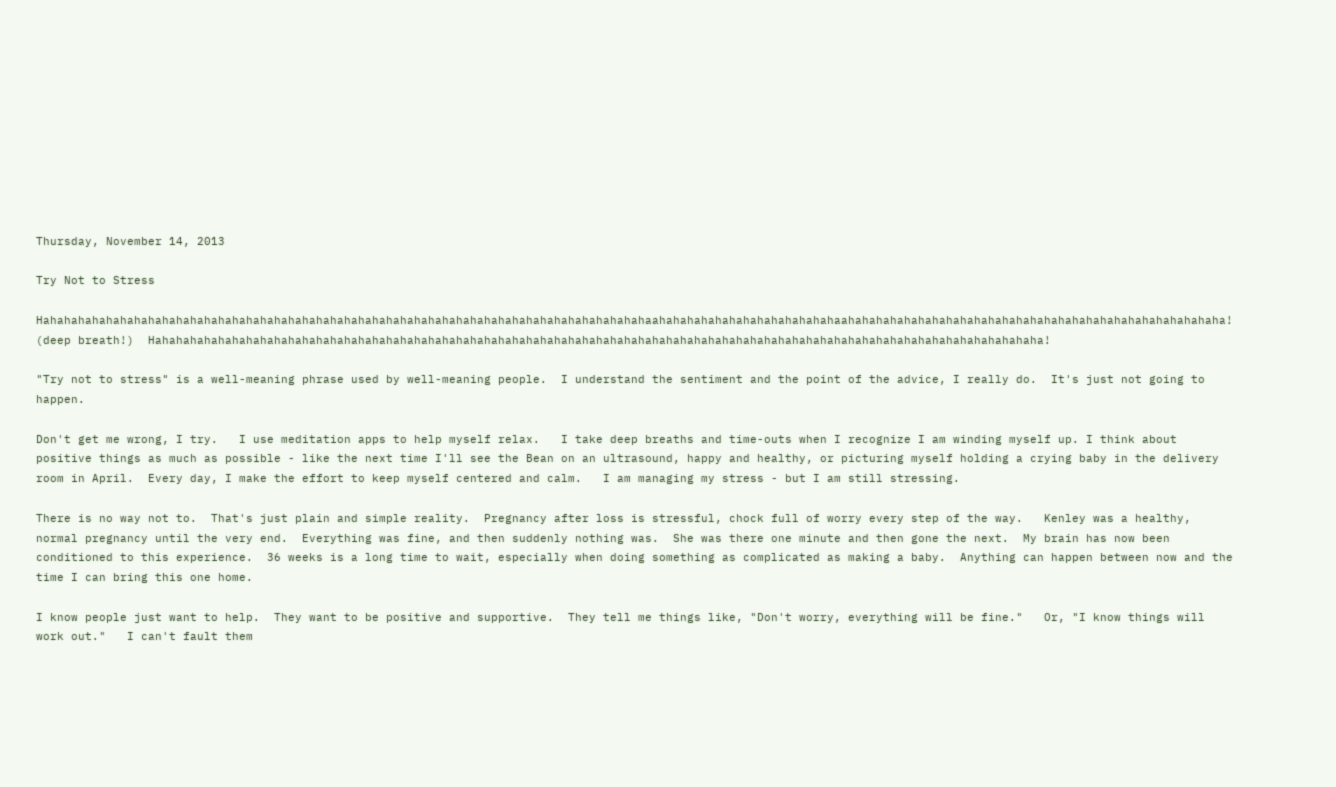Thursday, November 14, 2013

Try Not to Stress

Hahahahahahahahahahahahahahahahahahahahahahahahahahahahahahahahahahahahahahahahahahahahaahahahahahahahahahahahahahaahahahahahahahahahahahahahahahahahahahahahahahahahahaha!  (deep breath!)  Hahahahahahahahahahahahahahahahahahahahahahahahahahahahahahahahahahahahahahahahahahahahahahahahahahahahahahahahahahahahahahahaha!

"Try not to stress" is a well-meaning phrase used by well-meaning people.  I understand the sentiment and the point of the advice, I really do.  It's just not going to happen.

Don't get me wrong, I try.   I use meditation apps to help myself relax.   I take deep breaths and time-outs when I recognize I am winding myself up. I think about positive things as much as possible - like the next time I'll see the Bean on an ultrasound, happy and healthy, or picturing myself holding a crying baby in the delivery room in April.  Every day, I make the effort to keep myself centered and calm.   I am managing my stress - but I am still stressing.

There is no way not to.  That's just plain and simple reality.  Pregnancy after loss is stressful, chock full of worry every step of the way.   Kenley was a healthy, normal pregnancy until the very end.  Everything was fine, and then suddenly nothing was.  She was there one minute and then gone the next.  My brain has now been conditioned to this experience.  36 weeks is a long time to wait, especially when doing something as complicated as making a baby.  Anything can happen between now and the time I can bring this one home.

I know people just want to help.  They want to be positive and supportive.  They tell me things like, "Don't worry, everything will be fine."   Or, "I know things will work out."   I can't fault them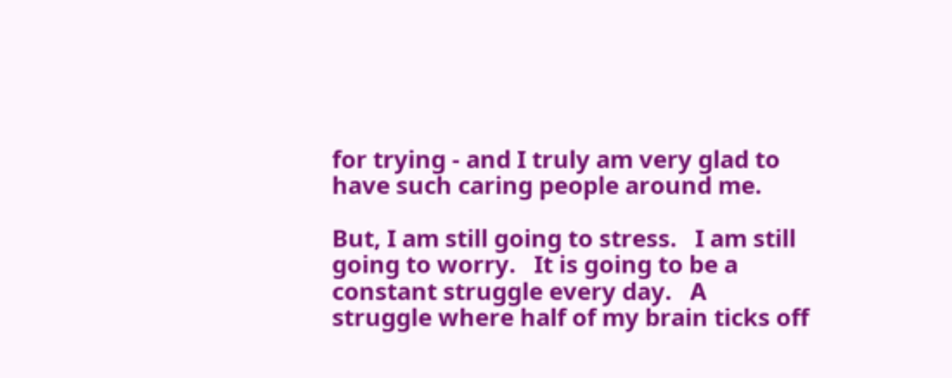for trying - and I truly am very glad to have such caring people around me.

But, I am still going to stress.   I am still going to worry.   It is going to be a constant struggle every day.   A struggle where half of my brain ticks off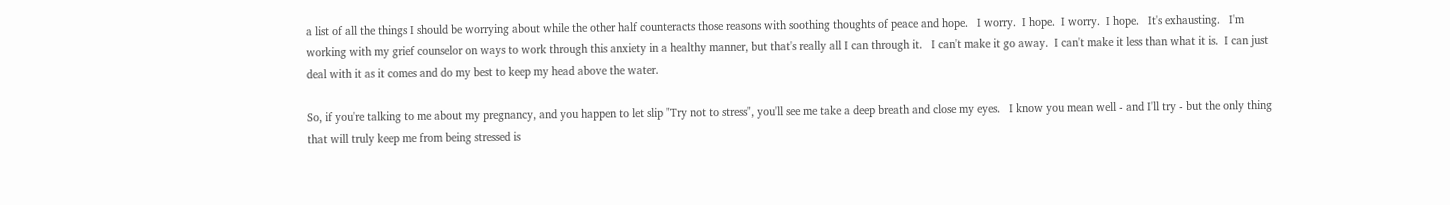a list of all the things I should be worrying about while the other half counteracts those reasons with soothing thoughts of peace and hope.   I worry.  I hope.  I worry.  I hope.   It's exhausting.   I'm working with my grief counselor on ways to work through this anxiety in a healthy manner, but that's really all I can through it.   I can't make it go away.  I can't make it less than what it is.  I can just deal with it as it comes and do my best to keep my head above the water.

So, if you're talking to me about my pregnancy, and you happen to let slip "Try not to stress", you'll see me take a deep breath and close my eyes.   I know you mean well - and I'll try - but the only thing that will truly keep me from being stressed is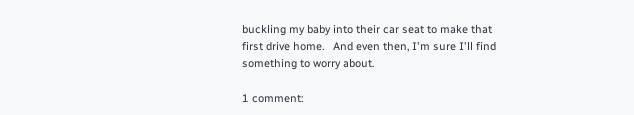buckling my baby into their car seat to make that first drive home.   And even then, I'm sure I'll find something to worry about.

1 comment: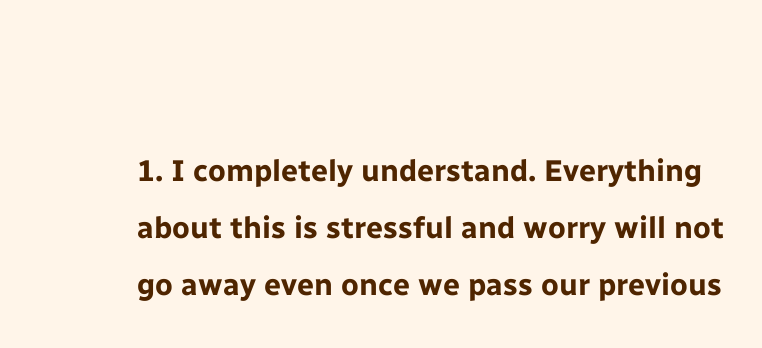1. I completely understand. Everything about this is stressful and worry will not go away even once we pass our previous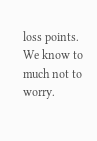loss points. We know to much not to worry.